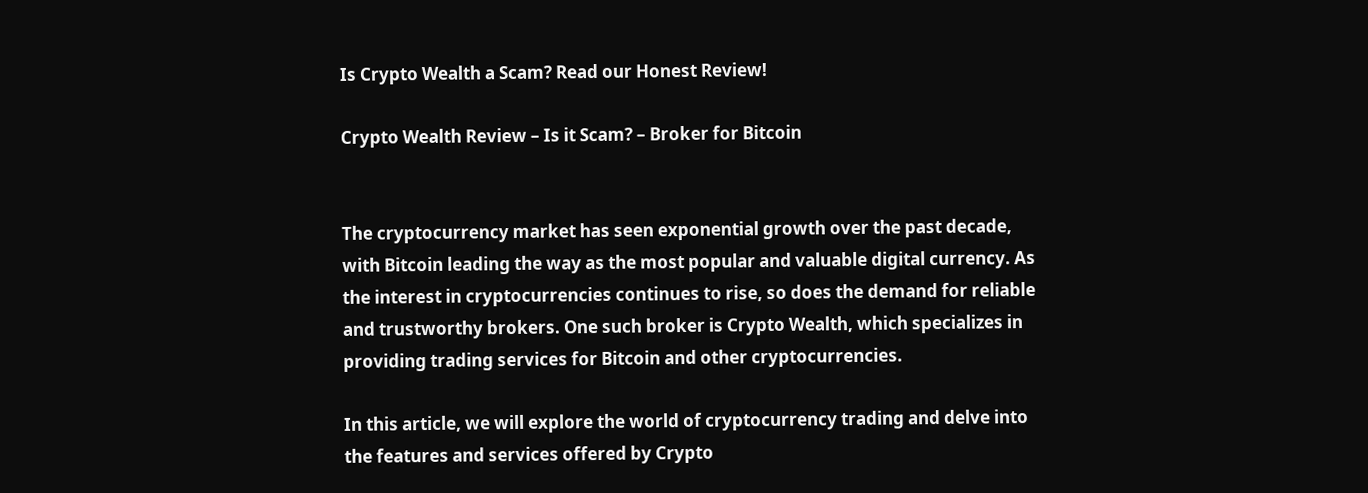Is Crypto Wealth a Scam? Read our Honest Review!

Crypto Wealth Review – Is it Scam? – Broker for Bitcoin


The cryptocurrency market has seen exponential growth over the past decade, with Bitcoin leading the way as the most popular and valuable digital currency. As the interest in cryptocurrencies continues to rise, so does the demand for reliable and trustworthy brokers. One such broker is Crypto Wealth, which specializes in providing trading services for Bitcoin and other cryptocurrencies.

In this article, we will explore the world of cryptocurrency trading and delve into the features and services offered by Crypto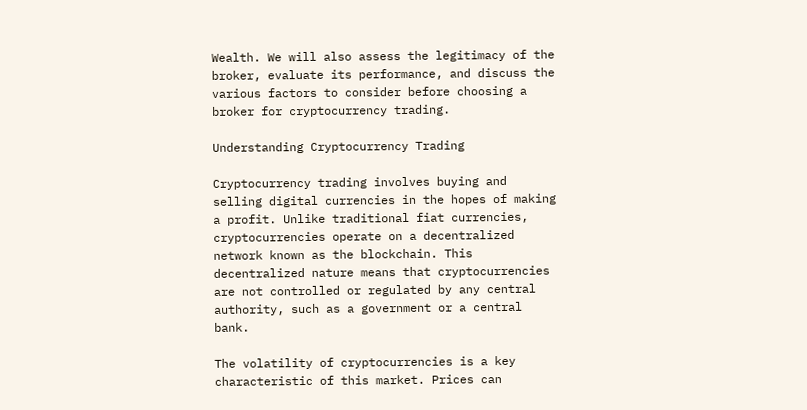Wealth. We will also assess the legitimacy of the broker, evaluate its performance, and discuss the various factors to consider before choosing a broker for cryptocurrency trading.

Understanding Cryptocurrency Trading

Cryptocurrency trading involves buying and selling digital currencies in the hopes of making a profit. Unlike traditional fiat currencies, cryptocurrencies operate on a decentralized network known as the blockchain. This decentralized nature means that cryptocurrencies are not controlled or regulated by any central authority, such as a government or a central bank.

The volatility of cryptocurrencies is a key characteristic of this market. Prices can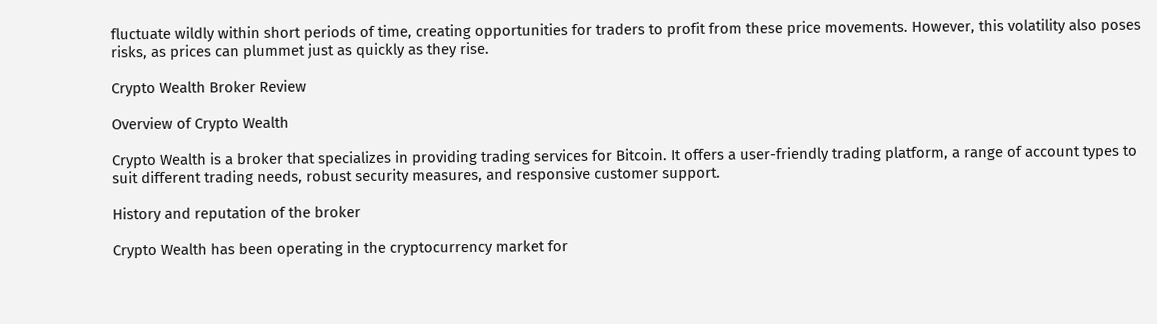fluctuate wildly within short periods of time, creating opportunities for traders to profit from these price movements. However, this volatility also poses risks, as prices can plummet just as quickly as they rise.

Crypto Wealth Broker Review

Overview of Crypto Wealth

Crypto Wealth is a broker that specializes in providing trading services for Bitcoin. It offers a user-friendly trading platform, a range of account types to suit different trading needs, robust security measures, and responsive customer support.

History and reputation of the broker

Crypto Wealth has been operating in the cryptocurrency market for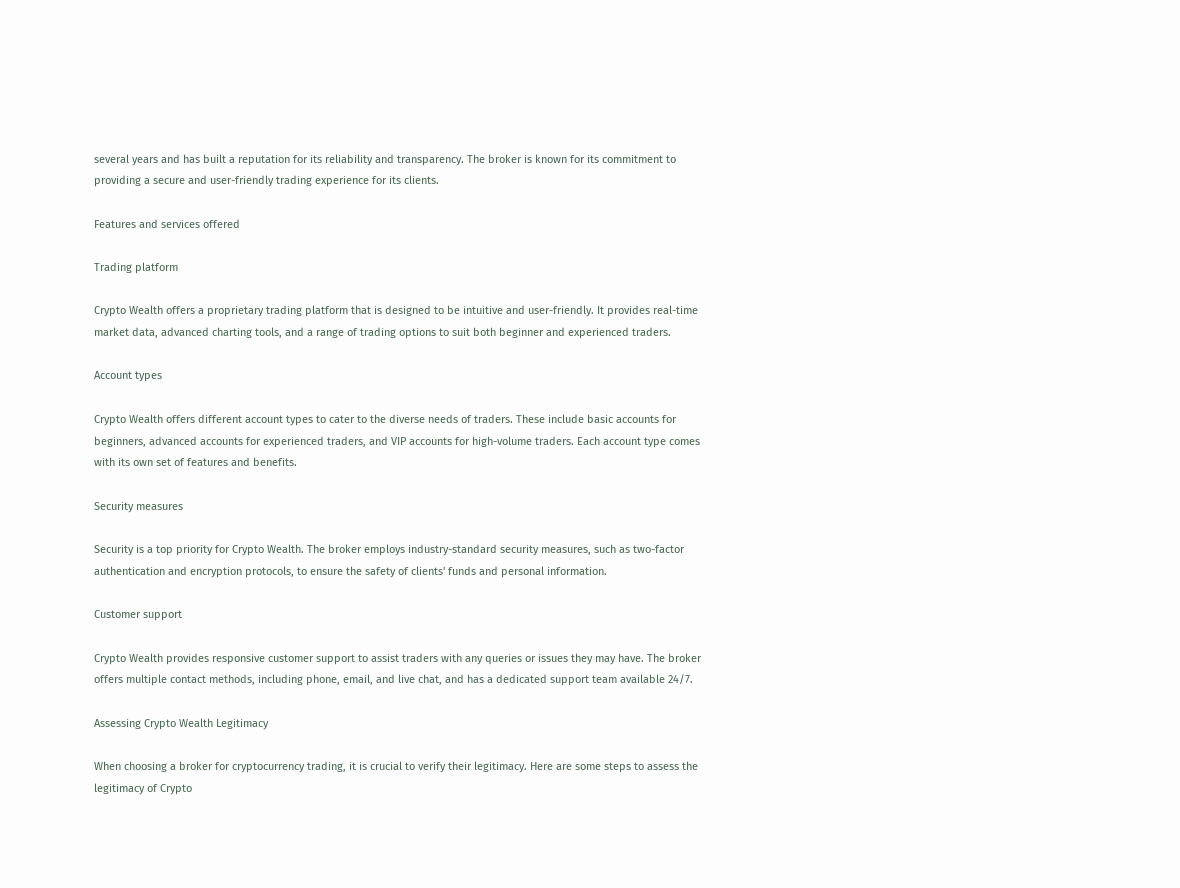several years and has built a reputation for its reliability and transparency. The broker is known for its commitment to providing a secure and user-friendly trading experience for its clients.

Features and services offered

Trading platform

Crypto Wealth offers a proprietary trading platform that is designed to be intuitive and user-friendly. It provides real-time market data, advanced charting tools, and a range of trading options to suit both beginner and experienced traders.

Account types

Crypto Wealth offers different account types to cater to the diverse needs of traders. These include basic accounts for beginners, advanced accounts for experienced traders, and VIP accounts for high-volume traders. Each account type comes with its own set of features and benefits.

Security measures

Security is a top priority for Crypto Wealth. The broker employs industry-standard security measures, such as two-factor authentication and encryption protocols, to ensure the safety of clients' funds and personal information.

Customer support

Crypto Wealth provides responsive customer support to assist traders with any queries or issues they may have. The broker offers multiple contact methods, including phone, email, and live chat, and has a dedicated support team available 24/7.

Assessing Crypto Wealth Legitimacy

When choosing a broker for cryptocurrency trading, it is crucial to verify their legitimacy. Here are some steps to assess the legitimacy of Crypto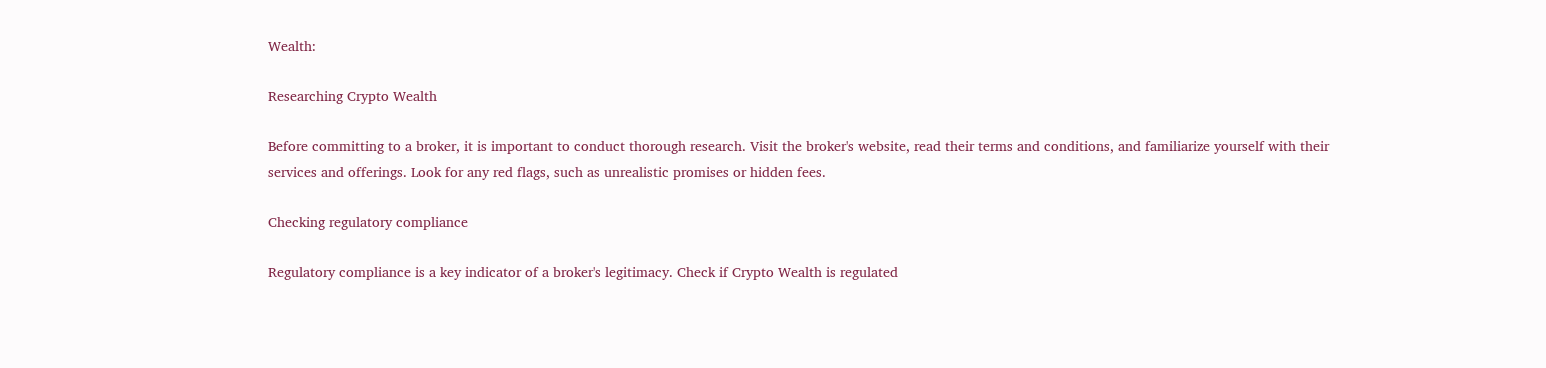Wealth:

Researching Crypto Wealth

Before committing to a broker, it is important to conduct thorough research. Visit the broker's website, read their terms and conditions, and familiarize yourself with their services and offerings. Look for any red flags, such as unrealistic promises or hidden fees.

Checking regulatory compliance

Regulatory compliance is a key indicator of a broker's legitimacy. Check if Crypto Wealth is regulated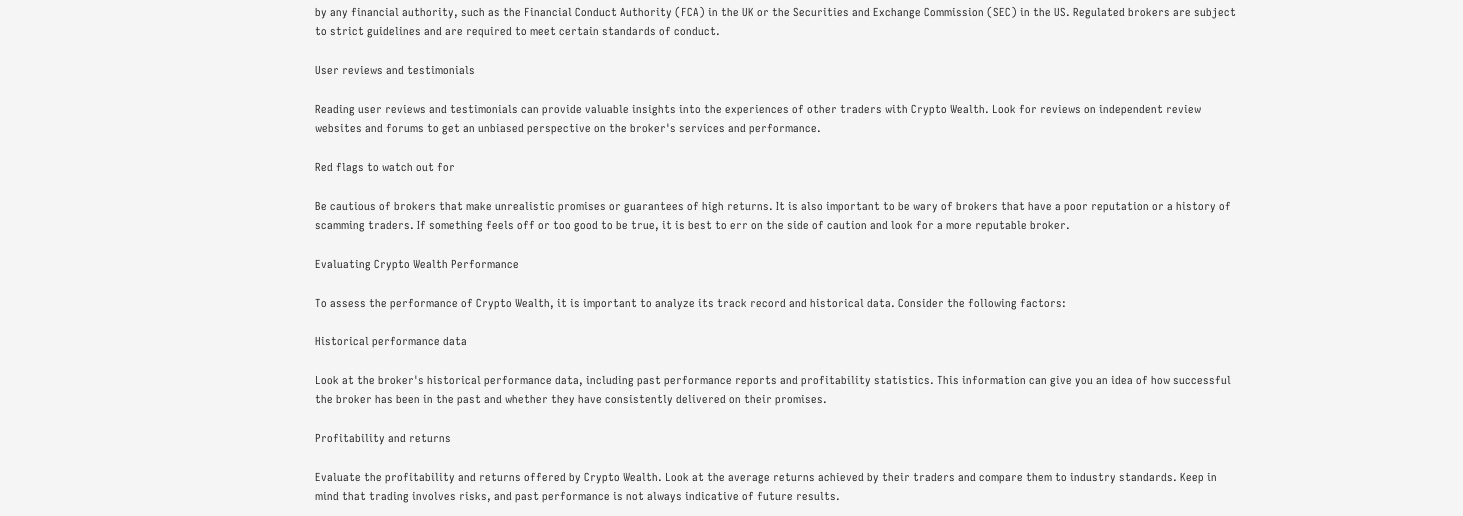by any financial authority, such as the Financial Conduct Authority (FCA) in the UK or the Securities and Exchange Commission (SEC) in the US. Regulated brokers are subject to strict guidelines and are required to meet certain standards of conduct.

User reviews and testimonials

Reading user reviews and testimonials can provide valuable insights into the experiences of other traders with Crypto Wealth. Look for reviews on independent review websites and forums to get an unbiased perspective on the broker's services and performance.

Red flags to watch out for

Be cautious of brokers that make unrealistic promises or guarantees of high returns. It is also important to be wary of brokers that have a poor reputation or a history of scamming traders. If something feels off or too good to be true, it is best to err on the side of caution and look for a more reputable broker.

Evaluating Crypto Wealth Performance

To assess the performance of Crypto Wealth, it is important to analyze its track record and historical data. Consider the following factors:

Historical performance data

Look at the broker's historical performance data, including past performance reports and profitability statistics. This information can give you an idea of how successful the broker has been in the past and whether they have consistently delivered on their promises.

Profitability and returns

Evaluate the profitability and returns offered by Crypto Wealth. Look at the average returns achieved by their traders and compare them to industry standards. Keep in mind that trading involves risks, and past performance is not always indicative of future results.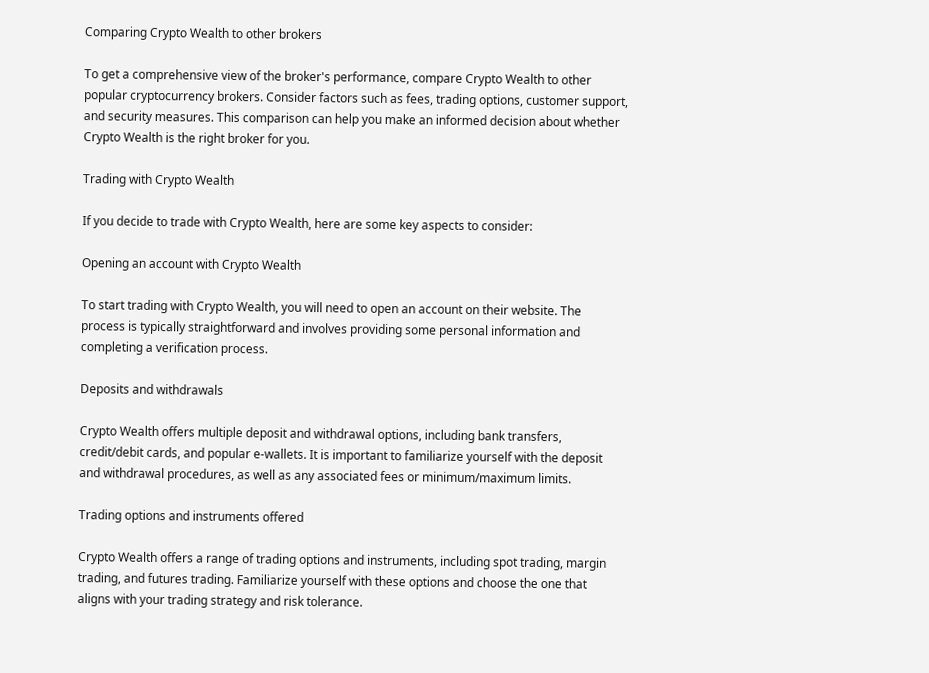Comparing Crypto Wealth to other brokers

To get a comprehensive view of the broker's performance, compare Crypto Wealth to other popular cryptocurrency brokers. Consider factors such as fees, trading options, customer support, and security measures. This comparison can help you make an informed decision about whether Crypto Wealth is the right broker for you.

Trading with Crypto Wealth

If you decide to trade with Crypto Wealth, here are some key aspects to consider:

Opening an account with Crypto Wealth

To start trading with Crypto Wealth, you will need to open an account on their website. The process is typically straightforward and involves providing some personal information and completing a verification process.

Deposits and withdrawals

Crypto Wealth offers multiple deposit and withdrawal options, including bank transfers, credit/debit cards, and popular e-wallets. It is important to familiarize yourself with the deposit and withdrawal procedures, as well as any associated fees or minimum/maximum limits.

Trading options and instruments offered

Crypto Wealth offers a range of trading options and instruments, including spot trading, margin trading, and futures trading. Familiarize yourself with these options and choose the one that aligns with your trading strategy and risk tolerance.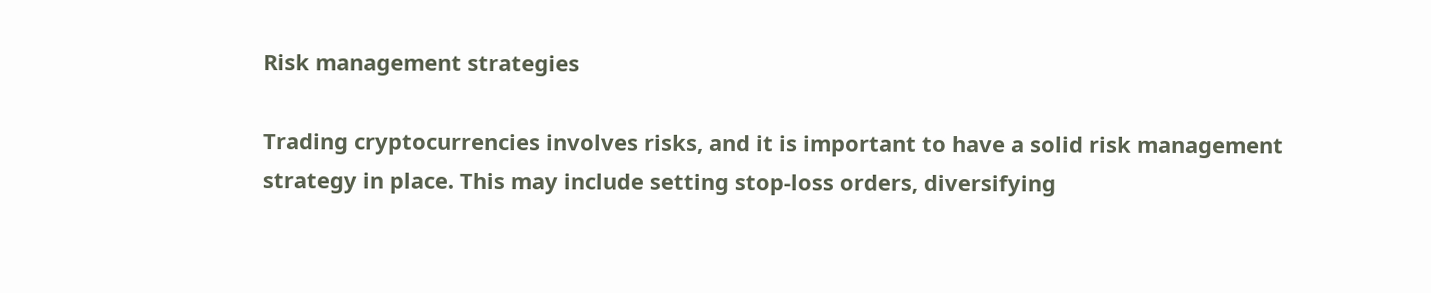Risk management strategies

Trading cryptocurrencies involves risks, and it is important to have a solid risk management strategy in place. This may include setting stop-loss orders, diversifying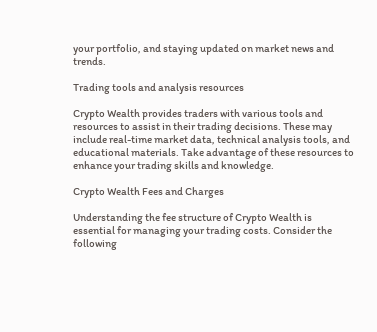your portfolio, and staying updated on market news and trends.

Trading tools and analysis resources

Crypto Wealth provides traders with various tools and resources to assist in their trading decisions. These may include real-time market data, technical analysis tools, and educational materials. Take advantage of these resources to enhance your trading skills and knowledge.

Crypto Wealth Fees and Charges

Understanding the fee structure of Crypto Wealth is essential for managing your trading costs. Consider the following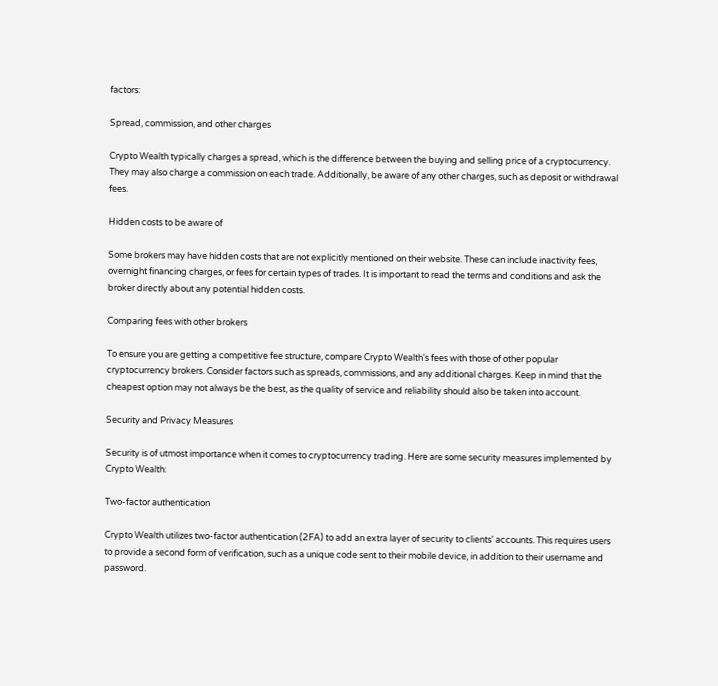factors:

Spread, commission, and other charges

Crypto Wealth typically charges a spread, which is the difference between the buying and selling price of a cryptocurrency. They may also charge a commission on each trade. Additionally, be aware of any other charges, such as deposit or withdrawal fees.

Hidden costs to be aware of

Some brokers may have hidden costs that are not explicitly mentioned on their website. These can include inactivity fees, overnight financing charges, or fees for certain types of trades. It is important to read the terms and conditions and ask the broker directly about any potential hidden costs.

Comparing fees with other brokers

To ensure you are getting a competitive fee structure, compare Crypto Wealth's fees with those of other popular cryptocurrency brokers. Consider factors such as spreads, commissions, and any additional charges. Keep in mind that the cheapest option may not always be the best, as the quality of service and reliability should also be taken into account.

Security and Privacy Measures

Security is of utmost importance when it comes to cryptocurrency trading. Here are some security measures implemented by Crypto Wealth:

Two-factor authentication

Crypto Wealth utilizes two-factor authentication (2FA) to add an extra layer of security to clients' accounts. This requires users to provide a second form of verification, such as a unique code sent to their mobile device, in addition to their username and password.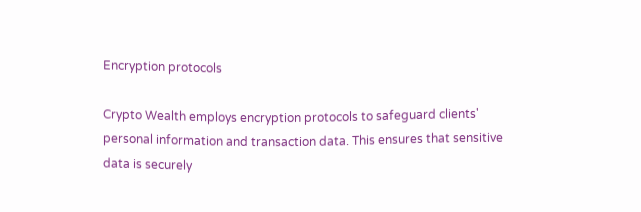Encryption protocols

Crypto Wealth employs encryption protocols to safeguard clients' personal information and transaction data. This ensures that sensitive data is securely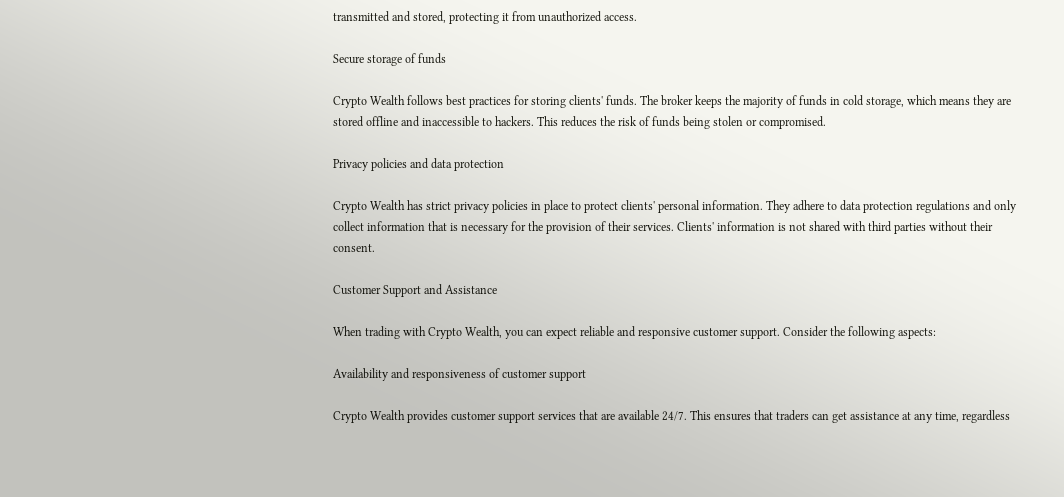transmitted and stored, protecting it from unauthorized access.

Secure storage of funds

Crypto Wealth follows best practices for storing clients' funds. The broker keeps the majority of funds in cold storage, which means they are stored offline and inaccessible to hackers. This reduces the risk of funds being stolen or compromised.

Privacy policies and data protection

Crypto Wealth has strict privacy policies in place to protect clients' personal information. They adhere to data protection regulations and only collect information that is necessary for the provision of their services. Clients' information is not shared with third parties without their consent.

Customer Support and Assistance

When trading with Crypto Wealth, you can expect reliable and responsive customer support. Consider the following aspects:

Availability and responsiveness of customer support

Crypto Wealth provides customer support services that are available 24/7. This ensures that traders can get assistance at any time, regardless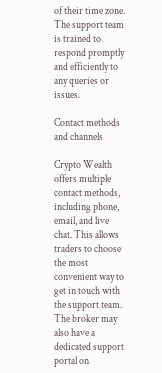of their time zone. The support team is trained to respond promptly and efficiently to any queries or issues.

Contact methods and channels

Crypto Wealth offers multiple contact methods, including phone, email, and live chat. This allows traders to choose the most convenient way to get in touch with the support team. The broker may also have a dedicated support portal on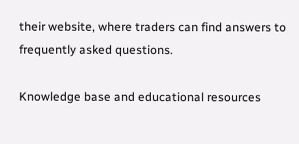their website, where traders can find answers to frequently asked questions.

Knowledge base and educational resources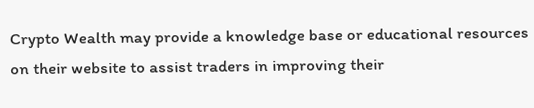Crypto Wealth may provide a knowledge base or educational resources on their website to assist traders in improving their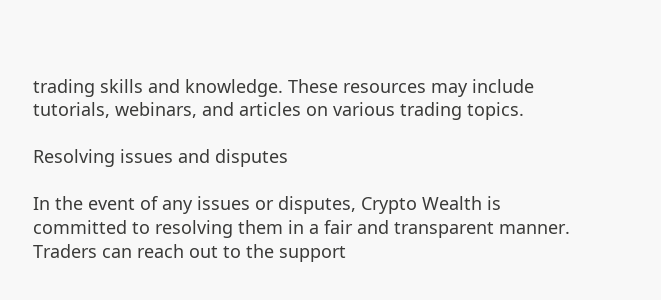trading skills and knowledge. These resources may include tutorials, webinars, and articles on various trading topics.

Resolving issues and disputes

In the event of any issues or disputes, Crypto Wealth is committed to resolving them in a fair and transparent manner. Traders can reach out to the support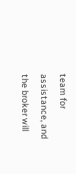team for assistance, and the broker will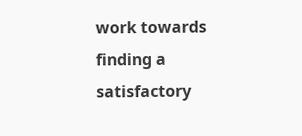work towards finding a satisfactory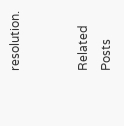resolution.


Related Posts